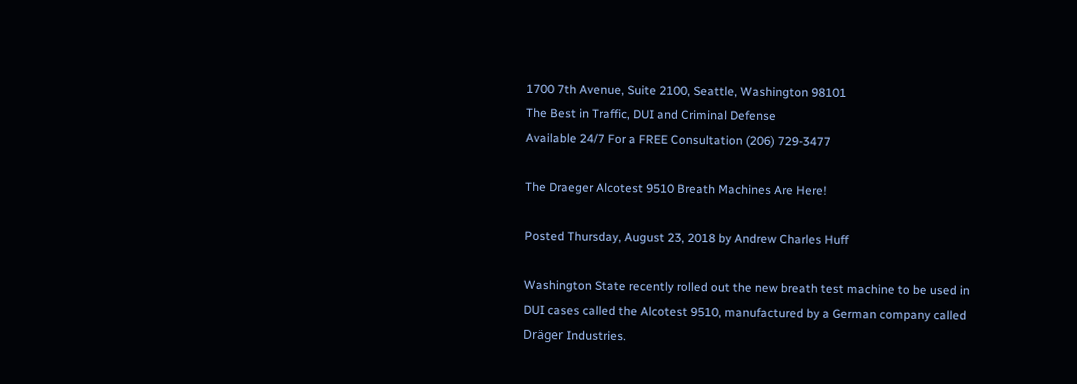1700 7th Avenue, Suite 2100, Seattle, Washington 98101
The Best in Traffic, DUI and Criminal Defense
Available 24/7 For a FREE Consultation (206) 729-3477

The Draeger Alcotest 9510 Breath Machines Are Here!

Posted Thursday, August 23, 2018 by Andrew Charles Huff

Washington State recently rolled out the new breath test machine to be used in DUI cases called the Alcotest 9510, manufactured by a German company called Dräger Industries.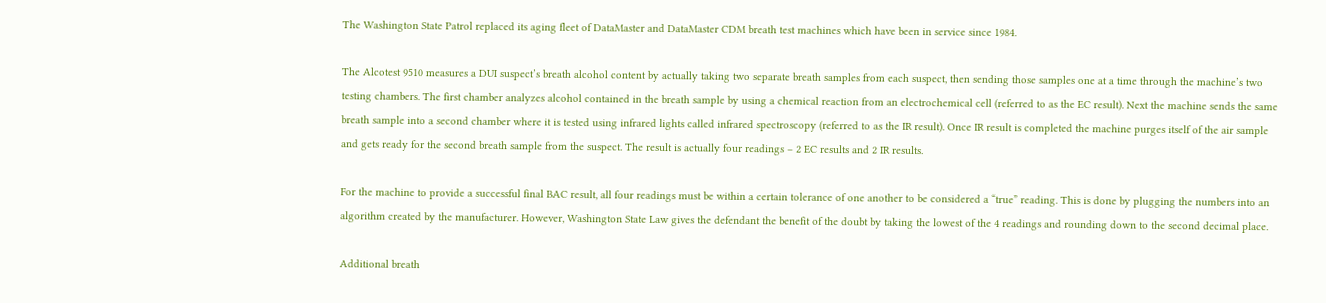The Washington State Patrol replaced its aging fleet of DataMaster and DataMaster CDM breath test machines which have been in service since 1984.

The Alcotest 9510 measures a DUI suspect’s breath alcohol content by actually taking two separate breath samples from each suspect, then sending those samples one at a time through the machine’s two testing chambers. The first chamber analyzes alcohol contained in the breath sample by using a chemical reaction from an electrochemical cell (referred to as the EC result). Next the machine sends the same breath sample into a second chamber where it is tested using infrared lights called infrared spectroscopy (referred to as the IR result). Once IR result is completed the machine purges itself of the air sample and gets ready for the second breath sample from the suspect. The result is actually four readings – 2 EC results and 2 IR results.

For the machine to provide a successful final BAC result, all four readings must be within a certain tolerance of one another to be considered a “true” reading. This is done by plugging the numbers into an algorithm created by the manufacturer. However, Washington State Law gives the defendant the benefit of the doubt by taking the lowest of the 4 readings and rounding down to the second decimal place.

Additional breath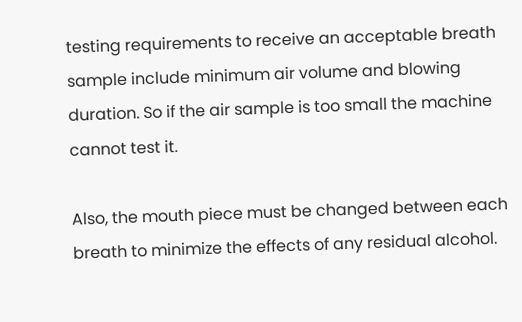testing requirements to receive an acceptable breath sample include minimum air volume and blowing duration. So if the air sample is too small the machine cannot test it.

Also, the mouth piece must be changed between each breath to minimize the effects of any residual alcohol.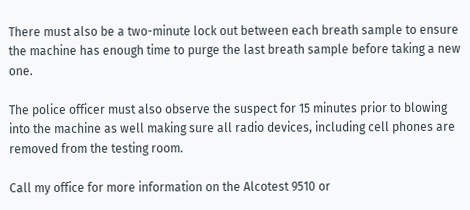There must also be a two-minute lock out between each breath sample to ensure the machine has enough time to purge the last breath sample before taking a new one.

The police officer must also observe the suspect for 15 minutes prior to blowing into the machine as well making sure all radio devices, including cell phones are removed from the testing room.

Call my office for more information on the Alcotest 9510 or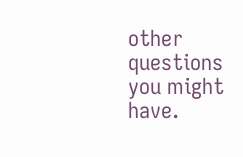other questions you might have.